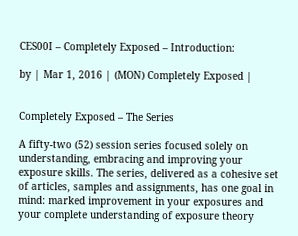CES00I – Completely Exposed – Introduction:

by | Mar 1, 2016 | (MON) Completely Exposed |


Completely Exposed – The Series

A fifty-two (52) session series focused solely on understanding, embracing and improving your exposure skills. The series, delivered as a cohesive set of articles, samples and assignments, has one goal in mind: marked improvement in your exposures and your complete understanding of exposure theory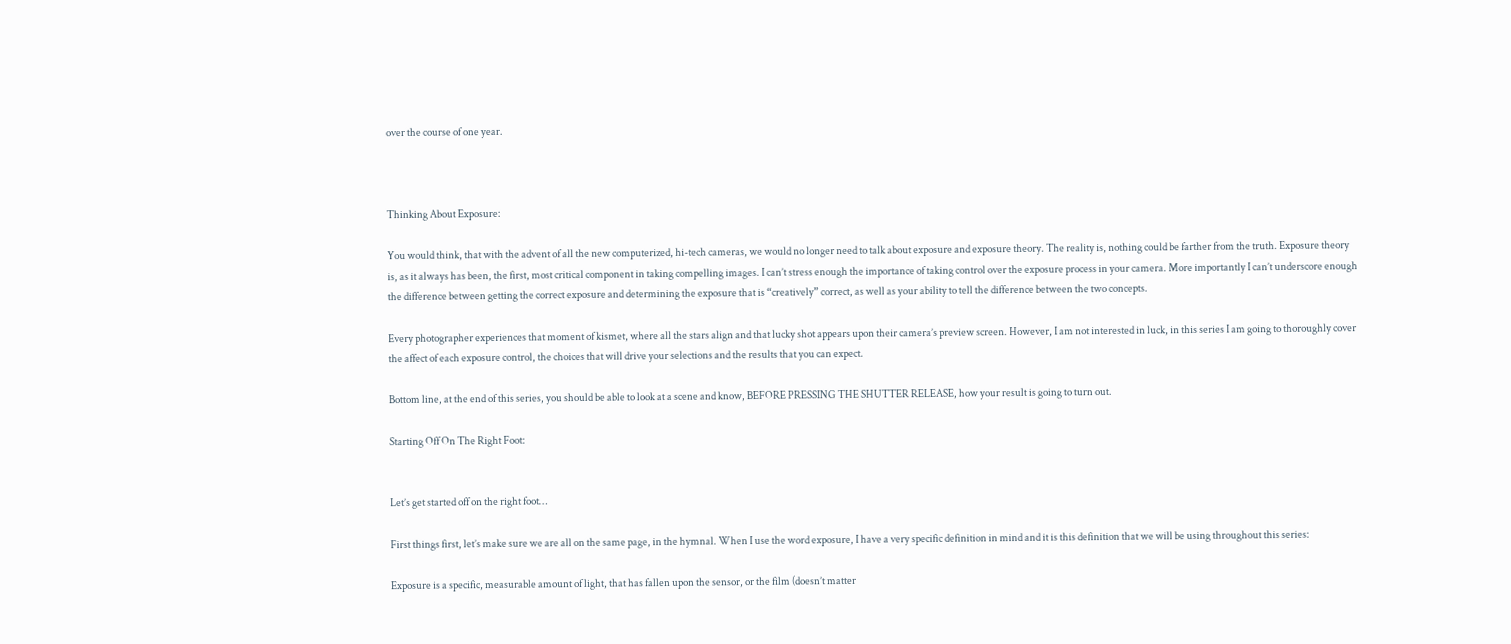over the course of one year.



Thinking About Exposure:

You would think, that with the advent of all the new computerized, hi-tech cameras, we would no longer need to talk about exposure and exposure theory. The reality is, nothing could be farther from the truth. Exposure theory is, as it always has been, the first, most critical component in taking compelling images. I can’t stress enough the importance of taking control over the exposure process in your camera. More importantly I can’t underscore enough the difference between getting the correct exposure and determining the exposure that is “creatively” correct, as well as your ability to tell the difference between the two concepts.

Every photographer experiences that moment of kismet, where all the stars align and that lucky shot appears upon their camera’s preview screen. However, I am not interested in luck, in this series I am going to thoroughly cover the affect of each exposure control, the choices that will drive your selections and the results that you can expect.

Bottom line, at the end of this series, you should be able to look at a scene and know, BEFORE PRESSING THE SHUTTER RELEASE, how your result is going to turn out.

Starting Off On The Right Foot:


Let’s get started off on the right foot…

First things first, let’s make sure we are all on the same page, in the hymnal. When I use the word exposure, I have a very specific definition in mind and it is this definition that we will be using throughout this series:

Exposure is a specific, measurable amount of light, that has fallen upon the sensor, or the film (doesn’t matter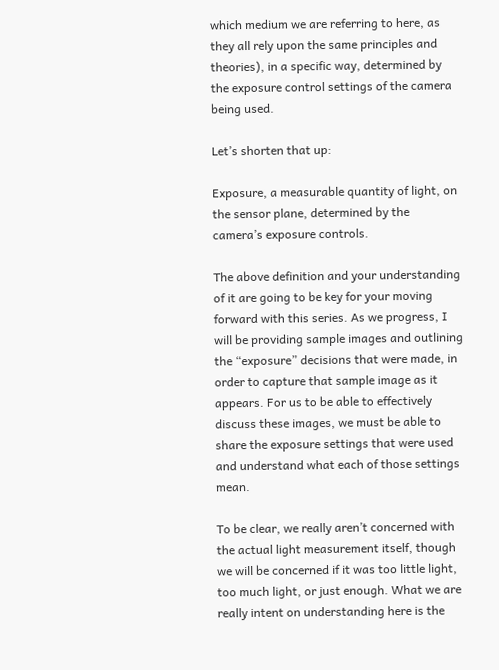which medium we are referring to here, as they all rely upon the same principles and theories), in a specific way, determined by the exposure control settings of the camera being used.

Let’s shorten that up:

Exposure, a measurable quantity of light, on the sensor plane, determined by the camera’s exposure controls.

The above definition and your understanding of it are going to be key for your moving forward with this series. As we progress, I will be providing sample images and outlining the “exposure” decisions that were made, in order to capture that sample image as it appears. For us to be able to effectively discuss these images, we must be able to share the exposure settings that were used and understand what each of those settings mean.

To be clear, we really aren’t concerned with the actual light measurement itself, though we will be concerned if it was too little light, too much light, or just enough. What we are really intent on understanding here is the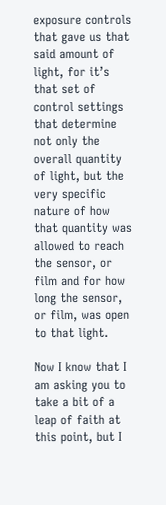exposure controls that gave us that said amount of light, for it’s that set of control settings that determine not only the overall quantity of light, but the very specific nature of how that quantity was allowed to reach the sensor, or film and for how long the sensor, or film, was open to that light.

Now I know that I am asking you to take a bit of a leap of faith at this point, but I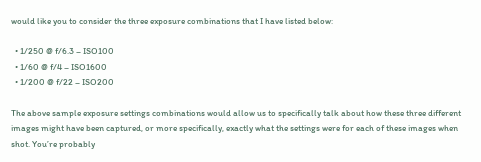would like you to consider the three exposure combinations that I have listed below:

  • 1/250 @ f/6.3 – ISO100
  • 1/60 @ f/4 – ISO1600
  • 1/200 @ f/22 – ISO200

The above sample exposure settings combinations would allow us to specifically talk about how these three different images might have been captured, or more specifically, exactly what the settings were for each of these images when shot. You’re probably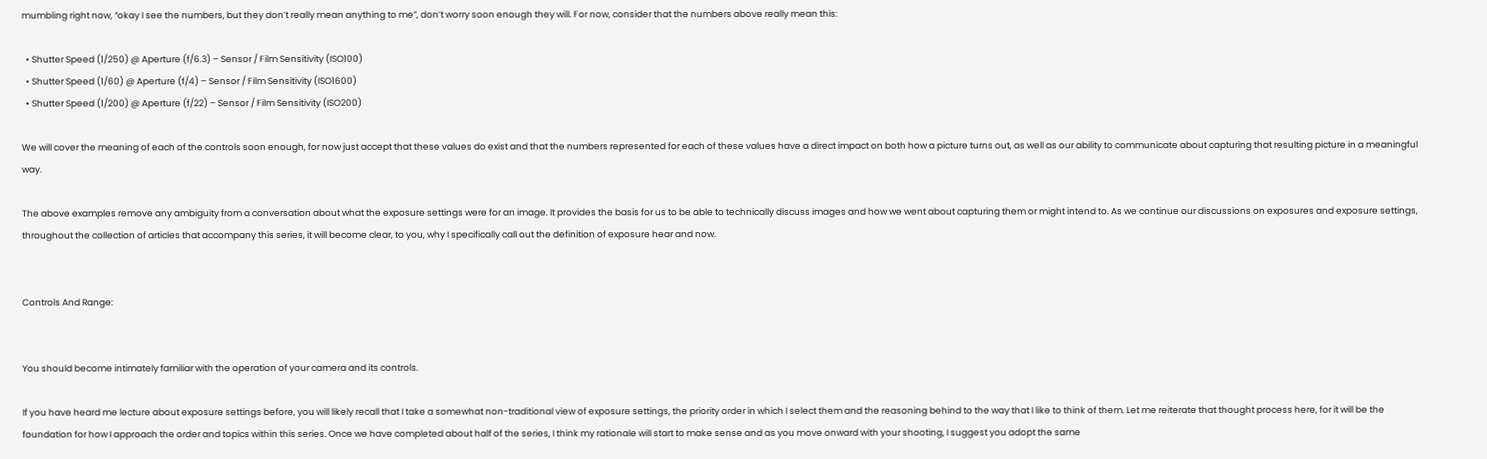mumbling right now, “okay I see the numbers, but they don’t really mean anything to me”, don’t worry soon enough they will. For now, consider that the numbers above really mean this:

  • Shutter Speed (1/250) @ Aperture (f/6.3) – Sensor / Film Sensitivity (ISO100)
  • Shutter Speed (1/60) @ Aperture (f/4) – Sensor / Film Sensitivity (ISO1600)
  • Shutter Speed (1/200) @ Aperture (f/22) – Sensor / Film Sensitivity (ISO200)

We will cover the meaning of each of the controls soon enough, for now just accept that these values do exist and that the numbers represented for each of these values have a direct impact on both how a picture turns out, as well as our ability to communicate about capturing that resulting picture in a meaningful way.

The above examples remove any ambiguity from a conversation about what the exposure settings were for an image. It provides the basis for us to be able to technically discuss images and how we went about capturing them or might intend to. As we continue our discussions on exposures and exposure settings, throughout the collection of articles that accompany this series, it will become clear, to you, why I specifically call out the definition of exposure hear and now.


Controls And Range:


You should become intimately familiar with the operation of your camera and its controls.

If you have heard me lecture about exposure settings before, you will likely recall that I take a somewhat non-traditional view of exposure settings, the priority order in which I select them and the reasoning behind to the way that I like to think of them. Let me reiterate that thought process here, for it will be the foundation for how I approach the order and topics within this series. Once we have completed about half of the series, I think my rationale will start to make sense and as you move onward with your shooting, I suggest you adopt the same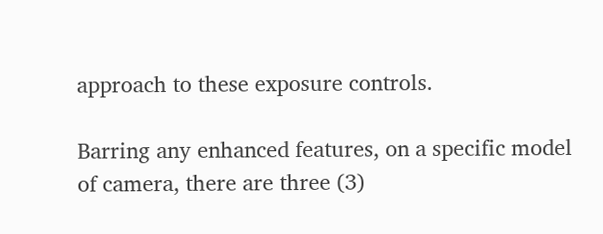approach to these exposure controls.

Barring any enhanced features, on a specific model of camera, there are three (3)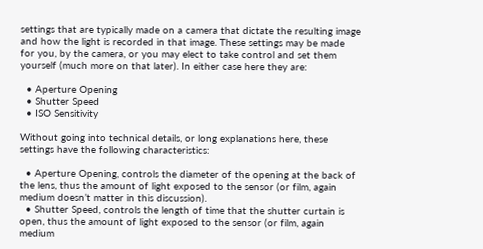settings that are typically made on a camera that dictate the resulting image and how the light is recorded in that image. These settings may be made for you, by the camera, or you may elect to take control and set them yourself (much more on that later). In either case here they are:

  • Aperture Opening
  • Shutter Speed
  • ISO Sensitivity

Without going into technical details, or long explanations here, these settings have the following characteristics:

  • Aperture Opening, controls the diameter of the opening at the back of the lens, thus the amount of light exposed to the sensor (or film, again medium doesn’t matter in this discussion).
  • Shutter Speed, controls the length of time that the shutter curtain is open, thus the amount of light exposed to the sensor (or film, again medium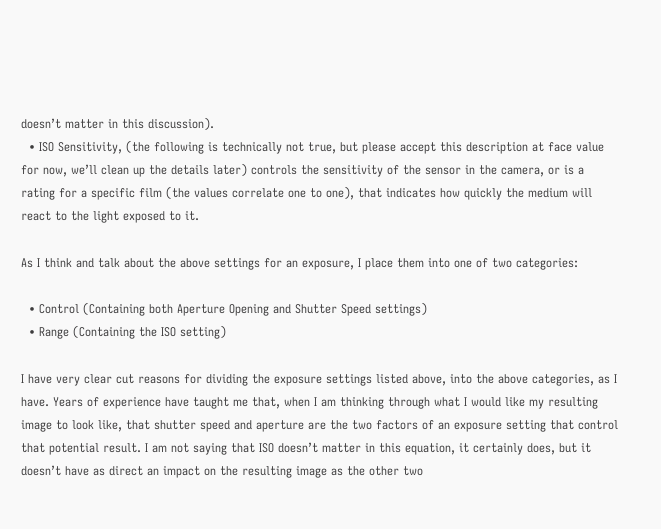doesn’t matter in this discussion).
  • ISO Sensitivity, (the following is technically not true, but please accept this description at face value for now, we’ll clean up the details later) controls the sensitivity of the sensor in the camera, or is a rating for a specific film (the values correlate one to one), that indicates how quickly the medium will react to the light exposed to it.

As I think and talk about the above settings for an exposure, I place them into one of two categories:

  • Control (Containing both Aperture Opening and Shutter Speed settings)
  • Range (Containing the ISO setting)

I have very clear cut reasons for dividing the exposure settings listed above, into the above categories, as I have. Years of experience have taught me that, when I am thinking through what I would like my resulting image to look like, that shutter speed and aperture are the two factors of an exposure setting that control that potential result. I am not saying that ISO doesn’t matter in this equation, it certainly does, but it doesn’t have as direct an impact on the resulting image as the other two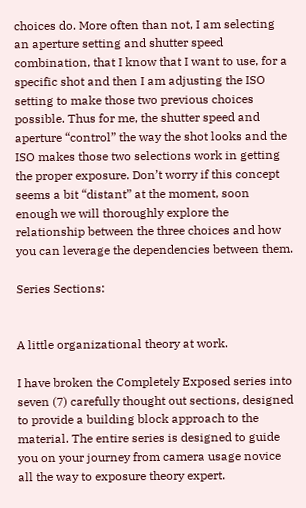choices do. More often than not, I am selecting an aperture setting and shutter speed combination, that I know that I want to use, for a specific shot and then I am adjusting the ISO setting to make those two previous choices possible. Thus for me, the shutter speed and aperture “control” the way the shot looks and the ISO makes those two selections work in getting the proper exposure. Don’t worry if this concept seems a bit “distant” at the moment, soon enough we will thoroughly explore the relationship between the three choices and how you can leverage the dependencies between them.

Series Sections:


A little organizational theory at work.

I have broken the Completely Exposed series into seven (7) carefully thought out sections, designed to provide a building block approach to the material. The entire series is designed to guide you on your journey from camera usage novice all the way to exposure theory expert.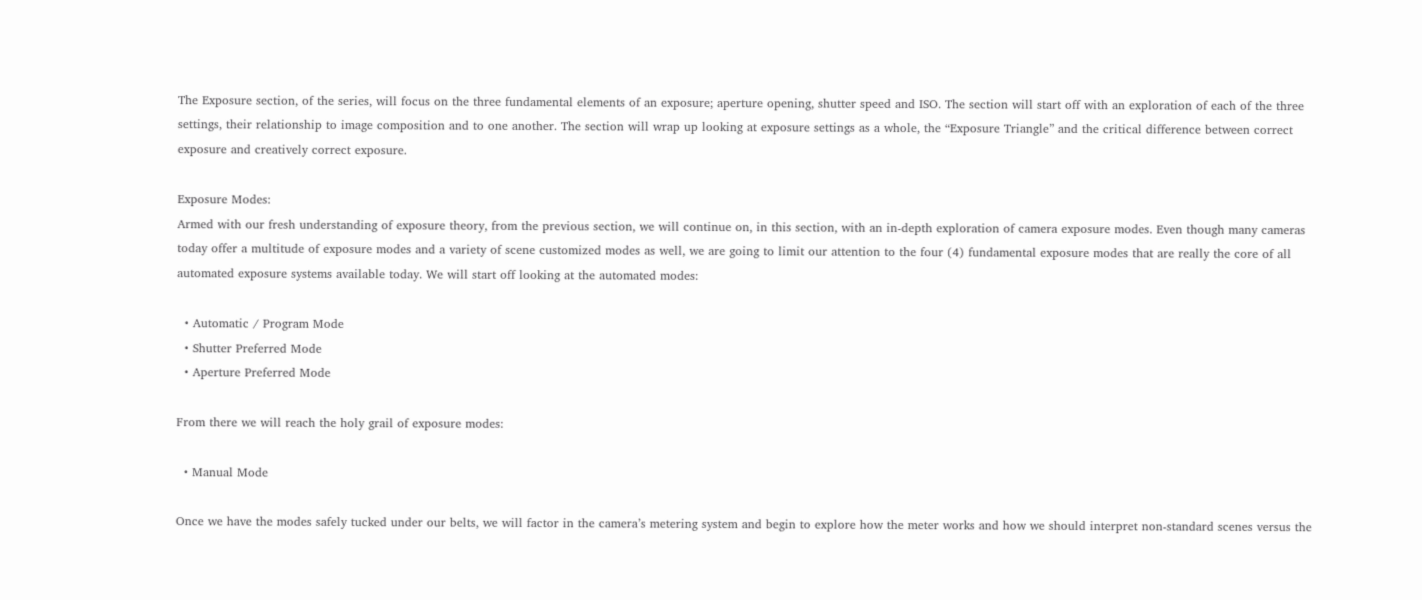The Exposure section, of the series, will focus on the three fundamental elements of an exposure; aperture opening, shutter speed and ISO. The section will start off with an exploration of each of the three settings, their relationship to image composition and to one another. The section will wrap up looking at exposure settings as a whole, the “Exposure Triangle” and the critical difference between correct exposure and creatively correct exposure.

Exposure Modes:
Armed with our fresh understanding of exposure theory, from the previous section, we will continue on, in this section, with an in-depth exploration of camera exposure modes. Even though many cameras today offer a multitude of exposure modes and a variety of scene customized modes as well, we are going to limit our attention to the four (4) fundamental exposure modes that are really the core of all automated exposure systems available today. We will start off looking at the automated modes:

  • Automatic / Program Mode
  • Shutter Preferred Mode
  • Aperture Preferred Mode

From there we will reach the holy grail of exposure modes:

  • Manual Mode

Once we have the modes safely tucked under our belts, we will factor in the camera’s metering system and begin to explore how the meter works and how we should interpret non-standard scenes versus the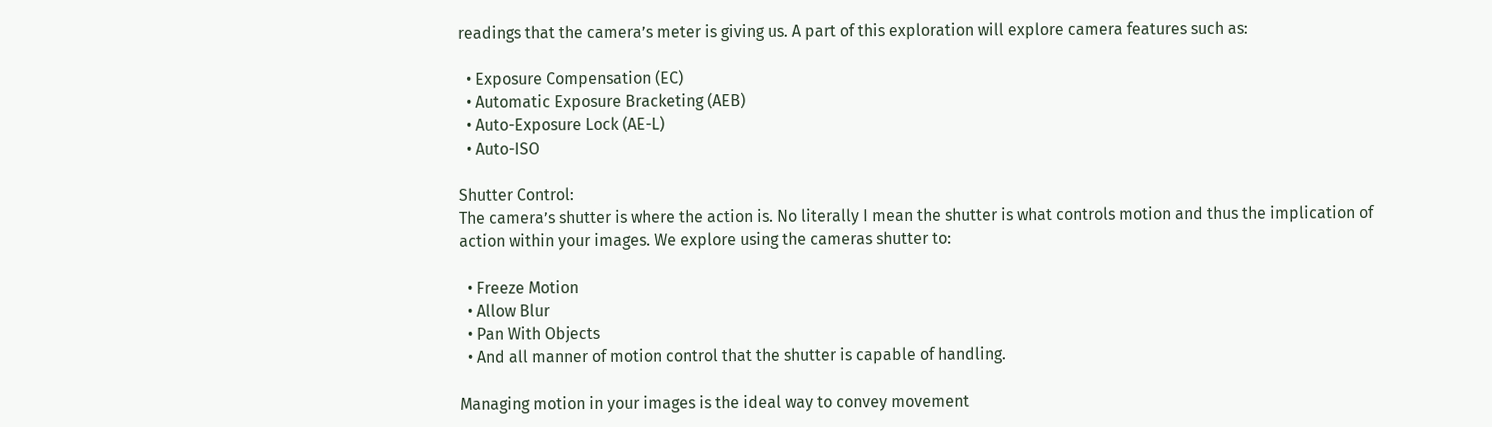readings that the camera’s meter is giving us. A part of this exploration will explore camera features such as:

  • Exposure Compensation (EC)
  • Automatic Exposure Bracketing (AEB)
  • Auto-Exposure Lock (AE-L)
  • Auto-ISO

Shutter Control:
The camera’s shutter is where the action is. No literally I mean the shutter is what controls motion and thus the implication of action within your images. We explore using the cameras shutter to:

  • Freeze Motion
  • Allow Blur
  • Pan With Objects
  • And all manner of motion control that the shutter is capable of handling.

Managing motion in your images is the ideal way to convey movement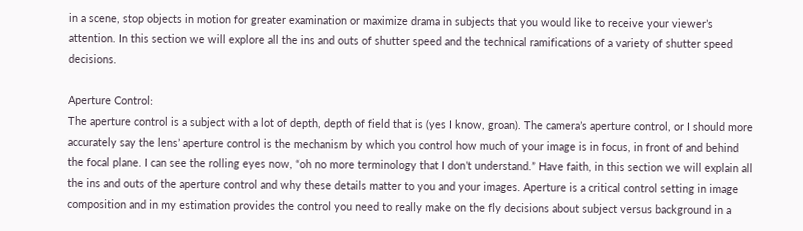in a scene, stop objects in motion for greater examination or maximize drama in subjects that you would like to receive your viewer’s attention. In this section we will explore all the ins and outs of shutter speed and the technical ramifications of a variety of shutter speed decisions.

Aperture Control:
The aperture control is a subject with a lot of depth, depth of field that is (yes I know, groan). The camera’s aperture control, or I should more accurately say the lens’ aperture control is the mechanism by which you control how much of your image is in focus, in front of and behind the focal plane. I can see the rolling eyes now, “oh no more terminology that I don’t understand.” Have faith, in this section we will explain all the ins and outs of the aperture control and why these details matter to you and your images. Aperture is a critical control setting in image composition and in my estimation provides the control you need to really make on the fly decisions about subject versus background in a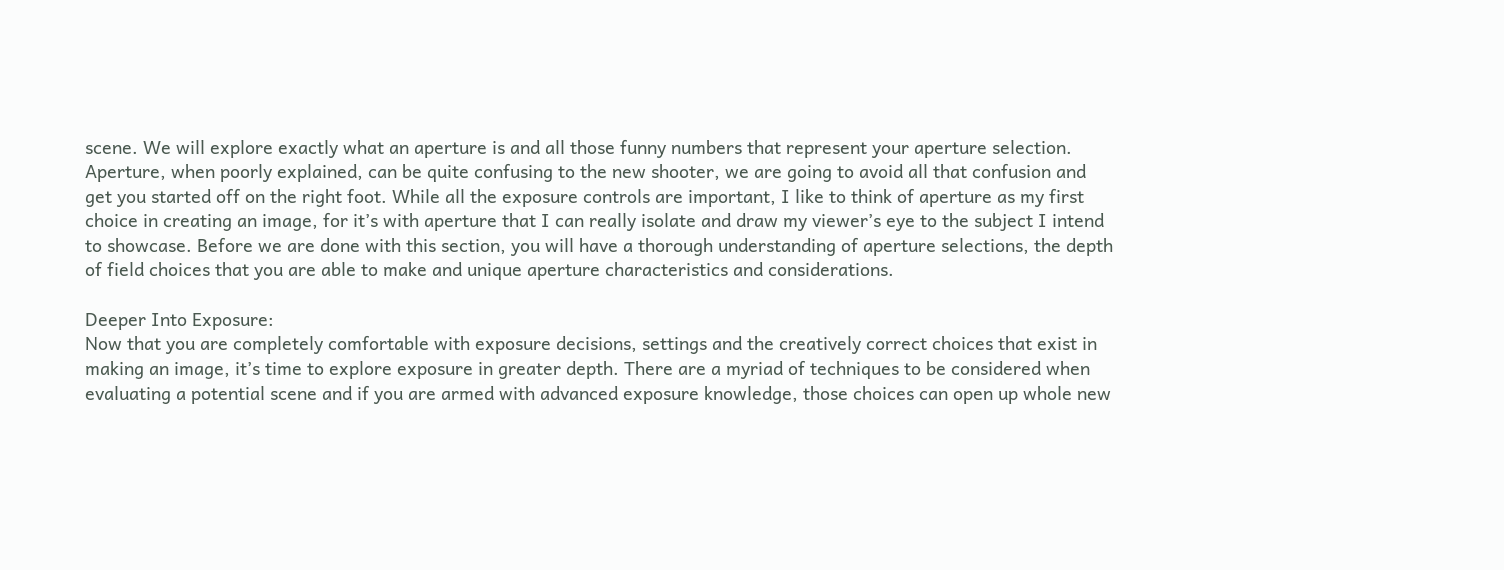scene. We will explore exactly what an aperture is and all those funny numbers that represent your aperture selection. Aperture, when poorly explained, can be quite confusing to the new shooter, we are going to avoid all that confusion and get you started off on the right foot. While all the exposure controls are important, I like to think of aperture as my first choice in creating an image, for it’s with aperture that I can really isolate and draw my viewer’s eye to the subject I intend to showcase. Before we are done with this section, you will have a thorough understanding of aperture selections, the depth of field choices that you are able to make and unique aperture characteristics and considerations.

Deeper Into Exposure:
Now that you are completely comfortable with exposure decisions, settings and the creatively correct choices that exist in making an image, it’s time to explore exposure in greater depth. There are a myriad of techniques to be considered when evaluating a potential scene and if you are armed with advanced exposure knowledge, those choices can open up whole new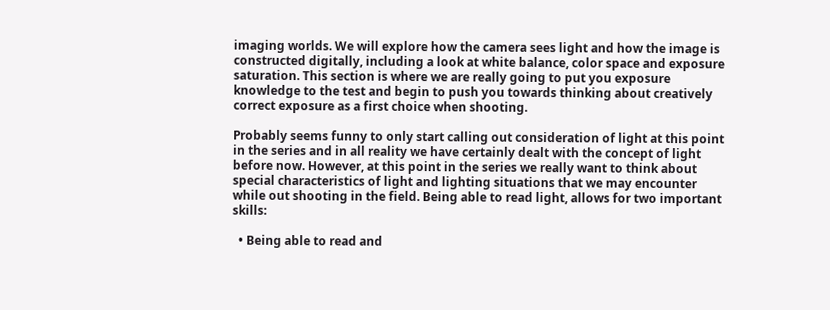imaging worlds. We will explore how the camera sees light and how the image is constructed digitally, including a look at white balance, color space and exposure saturation. This section is where we are really going to put you exposure knowledge to the test and begin to push you towards thinking about creatively correct exposure as a first choice when shooting.

Probably seems funny to only start calling out consideration of light at this point in the series and in all reality we have certainly dealt with the concept of light before now. However, at this point in the series we really want to think about special characteristics of light and lighting situations that we may encounter while out shooting in the field. Being able to read light, allows for two important skills:

  • Being able to read and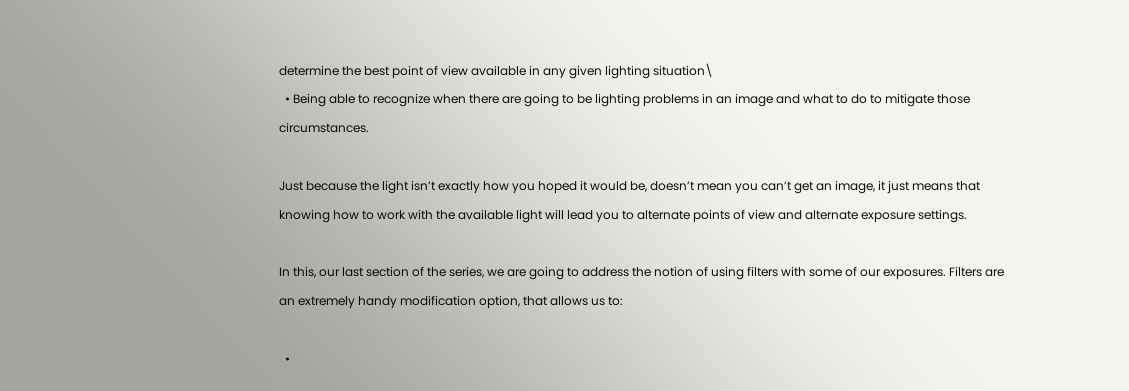determine the best point of view available in any given lighting situation\
  • Being able to recognize when there are going to be lighting problems in an image and what to do to mitigate those circumstances.

Just because the light isn’t exactly how you hoped it would be, doesn’t mean you can’t get an image, it just means that knowing how to work with the available light will lead you to alternate points of view and alternate exposure settings.

In this, our last section of the series, we are going to address the notion of using filters with some of our exposures. Filters are an extremely handy modification option, that allows us to:

  •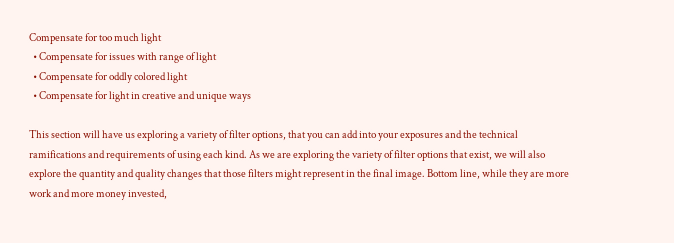Compensate for too much light
  • Compensate for issues with range of light
  • Compensate for oddly colored light
  • Compensate for light in creative and unique ways

This section will have us exploring a variety of filter options, that you can add into your exposures and the technical ramifications and requirements of using each kind. As we are exploring the variety of filter options that exist, we will also explore the quantity and quality changes that those filters might represent in the final image. Bottom line, while they are more work and more money invested,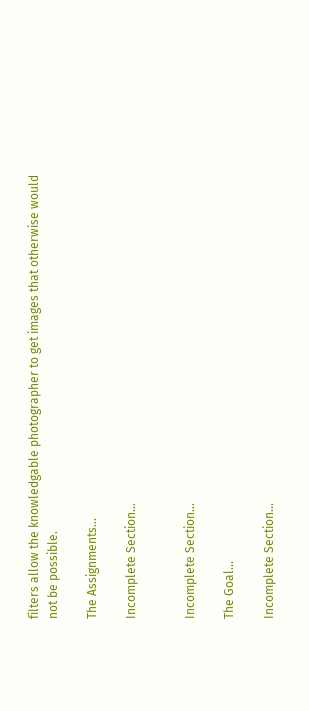filters allow the knowledgable photographer to get images that otherwise would not be possible.

The Assignments…

Incomplete Section…


Incomplete Section…

The Goal…

Incomplete Section…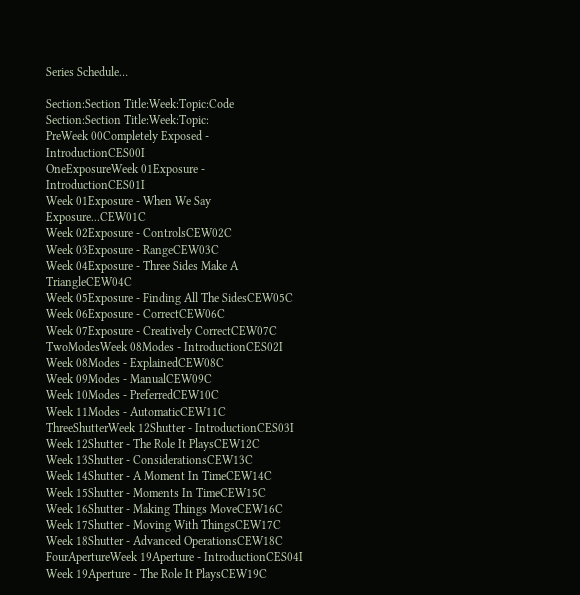Series Schedule…

Section:Section Title:Week:Topic:Code
Section:Section Title:Week:Topic:
PreWeek 00Completely Exposed - IntroductionCES00I
OneExposureWeek 01Exposure - IntroductionCES01I
Week 01Exposure - When We Say Exposure...CEW01C
Week 02Exposure - ControlsCEW02C
Week 03Exposure - RangeCEW03C
Week 04Exposure - Three Sides Make A TriangleCEW04C
Week 05Exposure - Finding All The SidesCEW05C
Week 06Exposure - CorrectCEW06C
Week 07Exposure - Creatively CorrectCEW07C
TwoModesWeek 08Modes - IntroductionCES02I
Week 08Modes - ExplainedCEW08C
Week 09Modes - ManualCEW09C
Week 10Modes - PreferredCEW10C
Week 11Modes - AutomaticCEW11C
ThreeShutterWeek 12Shutter - IntroductionCES03I
Week 12Shutter - The Role It PlaysCEW12C
Week 13Shutter - ConsiderationsCEW13C
Week 14Shutter - A Moment In TimeCEW14C
Week 15Shutter - Moments In TimeCEW15C
Week 16Shutter - Making Things MoveCEW16C
Week 17Shutter - Moving With ThingsCEW17C
Week 18Shutter - Advanced OperationsCEW18C
FourApertureWeek 19Aperture - IntroductionCES04I
Week 19Aperture - The Role It PlaysCEW19C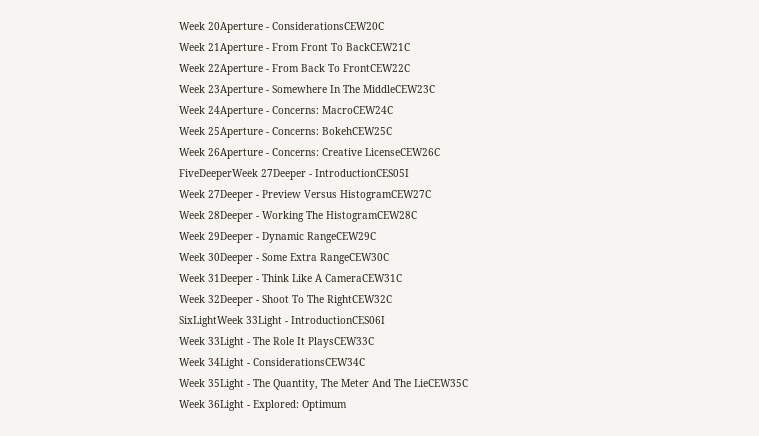Week 20Aperture - ConsiderationsCEW20C
Week 21Aperture - From Front To BackCEW21C
Week 22Aperture - From Back To FrontCEW22C
Week 23Aperture - Somewhere In The MiddleCEW23C
Week 24Aperture - Concerns: MacroCEW24C
Week 25Aperture - Concerns: BokehCEW25C
Week 26Aperture - Concerns: Creative LicenseCEW26C
FiveDeeperWeek 27Deeper - IntroductionCES05I
Week 27Deeper - Preview Versus HistogramCEW27C
Week 28Deeper - Working The HistogramCEW28C
Week 29Deeper - Dynamic RangeCEW29C
Week 30Deeper - Some Extra RangeCEW30C
Week 31Deeper - Think Like A CameraCEW31C
Week 32Deeper - Shoot To The RightCEW32C
SixLightWeek 33Light - IntroductionCES06I
Week 33Light - The Role It PlaysCEW33C
Week 34Light - ConsiderationsCEW34C
Week 35Light - The Quantity, The Meter And The LieCEW35C
Week 36Light - Explored: Optimum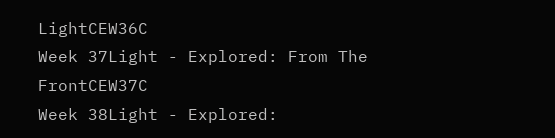LightCEW36C
Week 37Light - Explored: From The FrontCEW37C
Week 38Light - Explored: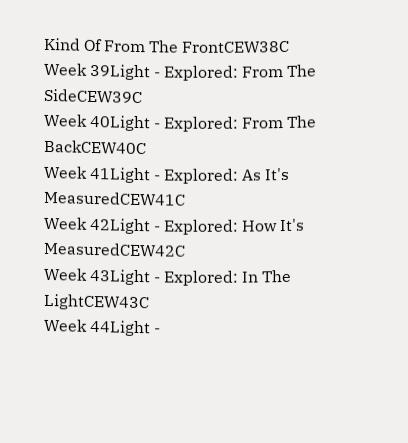Kind Of From The FrontCEW38C
Week 39Light - Explored: From The SideCEW39C
Week 40Light - Explored: From The BackCEW40C
Week 41Light - Explored: As It's MeasuredCEW41C
Week 42Light - Explored: How It's MeasuredCEW42C
Week 43Light - Explored: In The LightCEW43C
Week 44Light -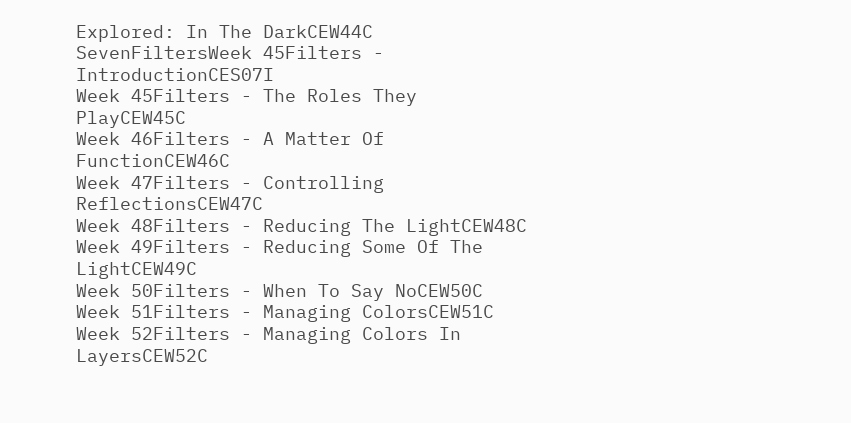Explored: In The DarkCEW44C
SevenFiltersWeek 45Filters - IntroductionCES07I
Week 45Filters - The Roles They PlayCEW45C
Week 46Filters - A Matter Of FunctionCEW46C
Week 47Filters - Controlling ReflectionsCEW47C
Week 48Filters - Reducing The LightCEW48C
Week 49Filters - Reducing Some Of The LightCEW49C
Week 50Filters - When To Say NoCEW50C
Week 51Filters - Managing ColorsCEW51C
Week 52Filters - Managing Colors In LayersCEW52C